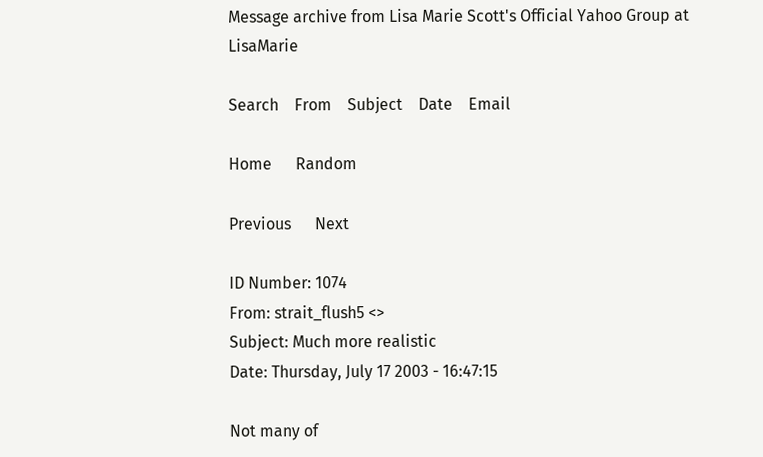Message archive from Lisa Marie Scott's Official Yahoo Group at LisaMarie

Search    From    Subject    Date    Email

Home      Random

Previous      Next

ID Number: 1074
From: strait_flush5 <>
Subject: Much more realistic
Date: Thursday, July 17 2003 - 16:47:15

Not many of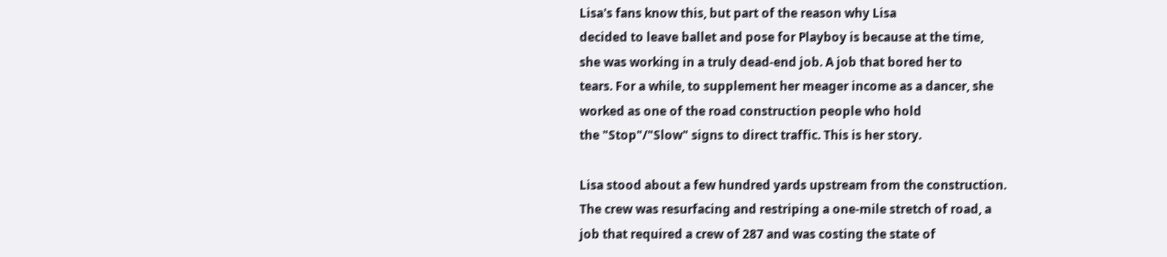Lisa's fans know this, but part of the reason why Lisa
decided to leave ballet and pose for Playboy is because at the time,
she was working in a truly dead-end job. A job that bored her to
tears. For a while, to supplement her meager income as a dancer, she
worked as one of the road construction people who hold
the "Stop"/"Slow" signs to direct traffic. This is her story.

Lisa stood about a few hundred yards upstream from the construction.
The crew was resurfacing and restriping a one-mile stretch of road, a
job that required a crew of 287 and was costing the state of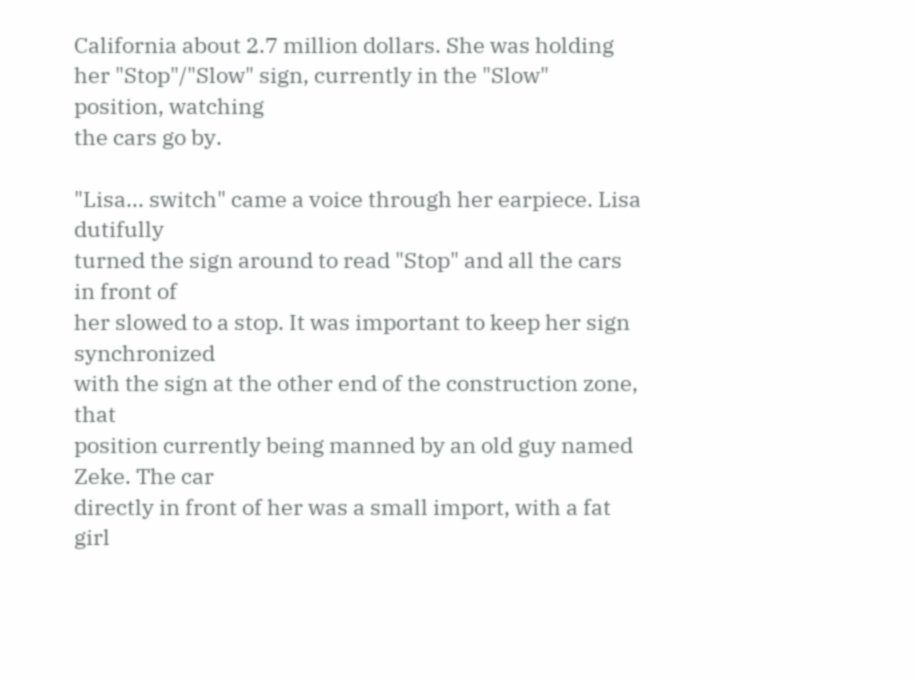California about 2.7 million dollars. She was holding
her "Stop"/"Slow" sign, currently in the "Slow" position, watching
the cars go by.

"Lisa... switch" came a voice through her earpiece. Lisa dutifully
turned the sign around to read "Stop" and all the cars in front of
her slowed to a stop. It was important to keep her sign synchronized
with the sign at the other end of the construction zone, that
position currently being manned by an old guy named Zeke. The car
directly in front of her was a small import, with a fat girl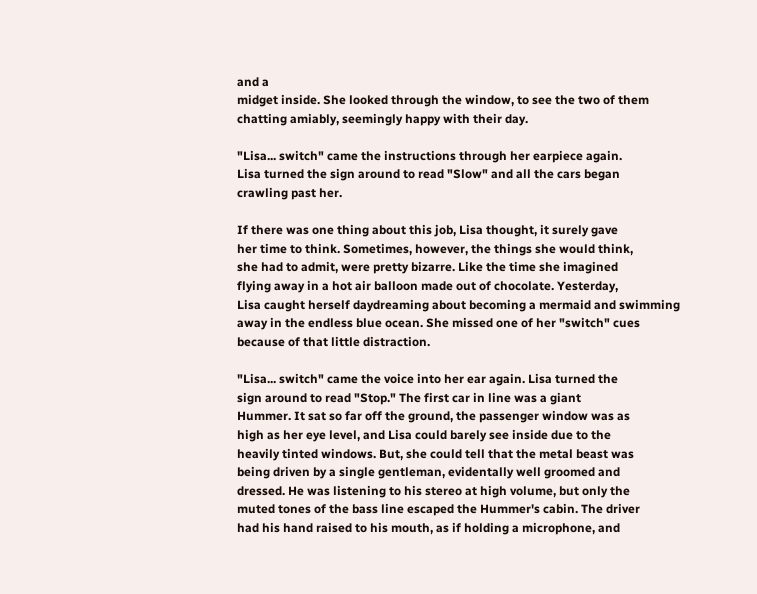and a
midget inside. She looked through the window, to see the two of them
chatting amiably, seemingly happy with their day.

"Lisa... switch" came the instructions through her earpiece again.
Lisa turned the sign around to read "Slow" and all the cars began
crawling past her.

If there was one thing about this job, Lisa thought, it surely gave
her time to think. Sometimes, however, the things she would think,
she had to admit, were pretty bizarre. Like the time she imagined
flying away in a hot air balloon made out of chocolate. Yesterday,
Lisa caught herself daydreaming about becoming a mermaid and swimming
away in the endless blue ocean. She missed one of her "switch" cues
because of that little distraction.

"Lisa... switch" came the voice into her ear again. Lisa turned the
sign around to read "Stop." The first car in line was a giant
Hummer. It sat so far off the ground, the passenger window was as
high as her eye level, and Lisa could barely see inside due to the
heavily tinted windows. But, she could tell that the metal beast was
being driven by a single gentleman, evidentally well groomed and
dressed. He was listening to his stereo at high volume, but only the
muted tones of the bass line escaped the Hummer's cabin. The driver
had his hand raised to his mouth, as if holding a microphone, and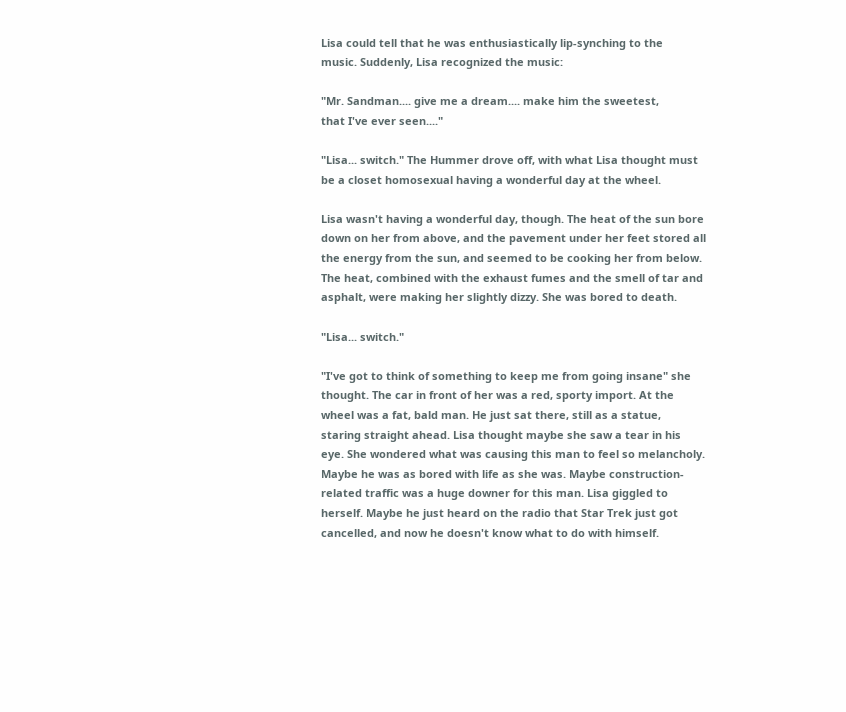Lisa could tell that he was enthusiastically lip-synching to the
music. Suddenly, Lisa recognized the music:

"Mr. Sandman.... give me a dream.... make him the sweetest,
that I've ever seen...."

"Lisa... switch." The Hummer drove off, with what Lisa thought must
be a closet homosexual having a wonderful day at the wheel.

Lisa wasn't having a wonderful day, though. The heat of the sun bore
down on her from above, and the pavement under her feet stored all
the energy from the sun, and seemed to be cooking her from below.
The heat, combined with the exhaust fumes and the smell of tar and
asphalt, were making her slightly dizzy. She was bored to death.

"Lisa... switch."

"I've got to think of something to keep me from going insane" she
thought. The car in front of her was a red, sporty import. At the
wheel was a fat, bald man. He just sat there, still as a statue,
staring straight ahead. Lisa thought maybe she saw a tear in his
eye. She wondered what was causing this man to feel so melancholy.
Maybe he was as bored with life as she was. Maybe construction-
related traffic was a huge downer for this man. Lisa giggled to
herself. Maybe he just heard on the radio that Star Trek just got
cancelled, and now he doesn't know what to do with himself.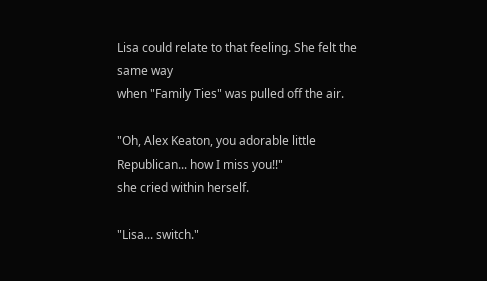Lisa could relate to that feeling. She felt the same way
when "Family Ties" was pulled off the air.

"Oh, Alex Keaton, you adorable little Republican... how I miss you!!"
she cried within herself.

"Lisa... switch."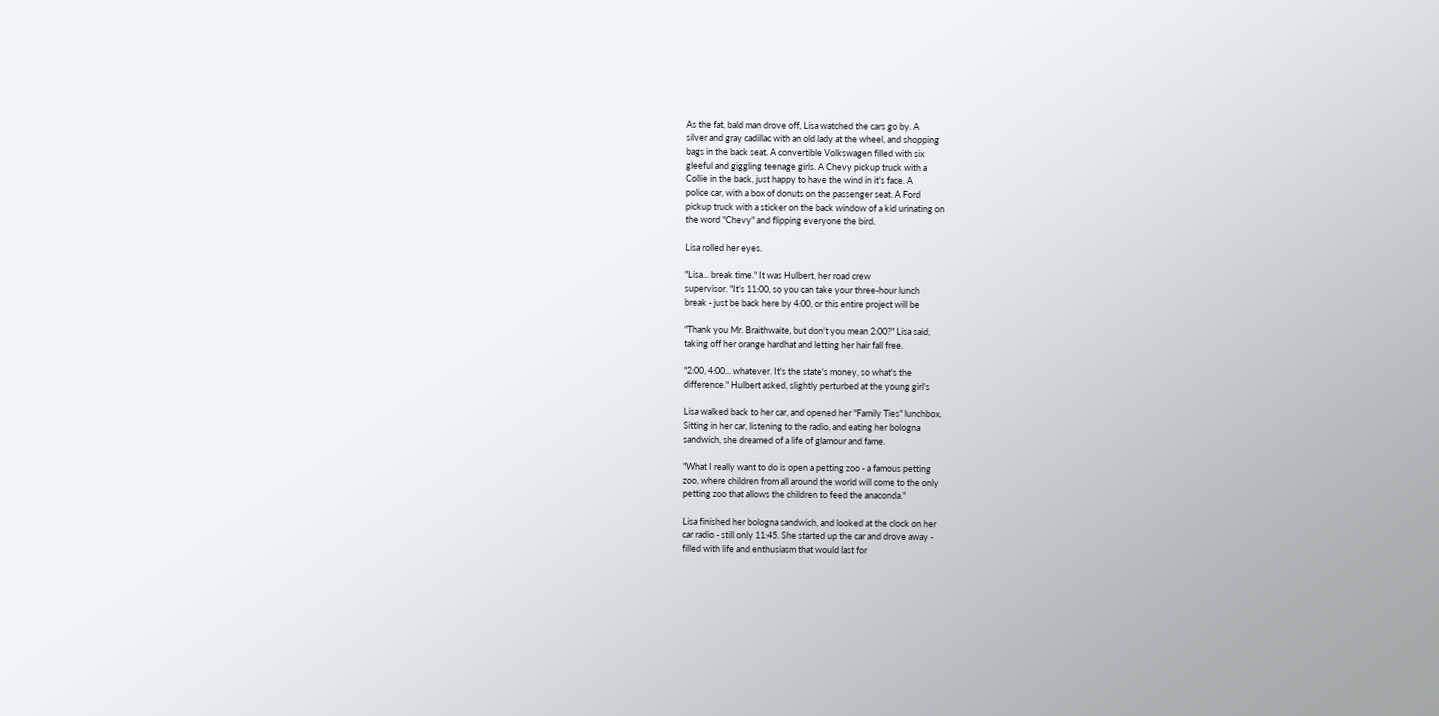As the fat, bald man drove off, Lisa watched the cars go by. A
silver and gray cadillac with an old lady at the wheel, and shopping
bags in the back seat. A convertible Volkswagen filled with six
gleeful and giggling teenage girls. A Chevy pickup truck with a
Collie in the back, just happy to have the wind in it's face. A
police car, with a box of donuts on the passenger seat. A Ford
pickup truck with a sticker on the back window of a kid urinating on
the word "Chevy" and flipping everyone the bird.

Lisa rolled her eyes.

"Lisa... break time." It was Hulbert, her road crew
supervisor. "It's 11:00, so you can take your three-hour lunch
break - just be back here by 4:00, or this entire project will be

"Thank you Mr. Braithwaite, but don't you mean 2:00?" Lisa said,
taking off her orange hardhat and letting her hair fall free.

"2:00, 4:00... whatever. It's the state's money, so what's the
difference." Hulbert asked, slightly perturbed at the young girl's

Lisa walked back to her car, and opened her "Family Ties" lunchbox.
Sitting in her car, listening to the radio, and eating her bologna
sandwich, she dreamed of a life of glamour and fame.

"What I really want to do is open a petting zoo - a famous petting
zoo, where children from all around the world will come to the only
petting zoo that allows the children to feed the anaconda."

Lisa finished her bologna sandwich, and looked at the clock on her
car radio - still only 11:45. She started up the car and drove away -
filled with life and enthusiasm that would last for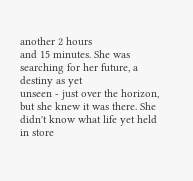another 2 hours
and 15 minutes. She was searching for her future, a destiny as yet
unseen - just over the horizon, but she knew it was there. She
didn't know what life yet held in store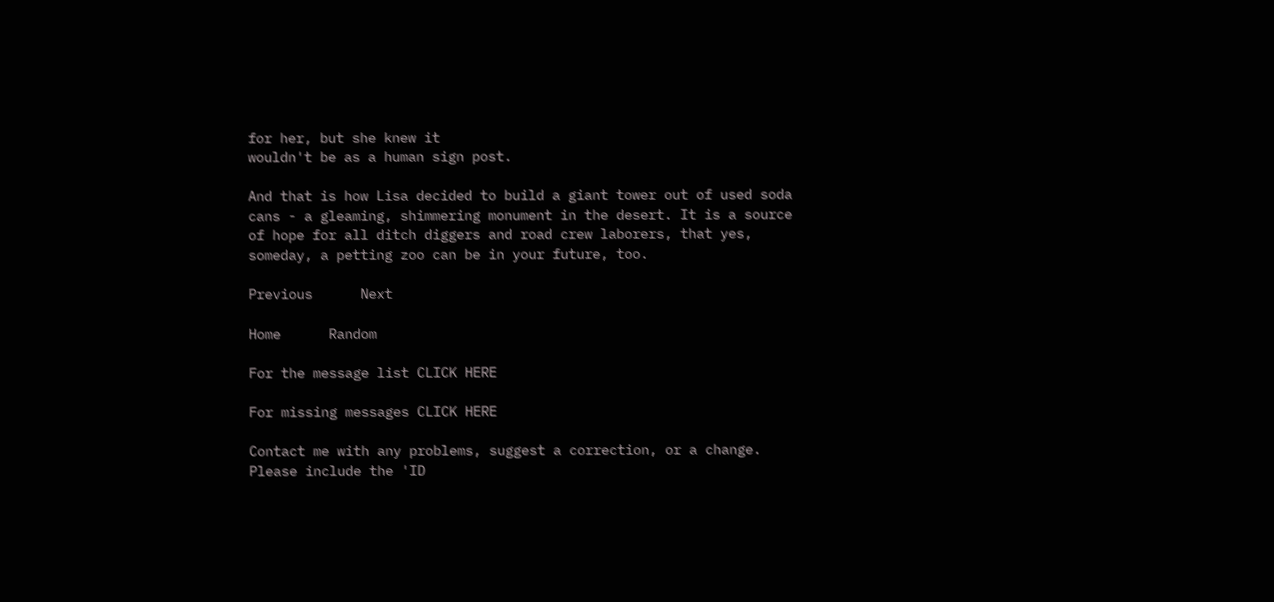for her, but she knew it
wouldn't be as a human sign post.

And that is how Lisa decided to build a giant tower out of used soda
cans - a gleaming, shimmering monument in the desert. It is a source
of hope for all ditch diggers and road crew laborers, that yes,
someday, a petting zoo can be in your future, too.

Previous      Next

Home      Random

For the message list CLICK HERE

For missing messages CLICK HERE

Contact me with any problems, suggest a correction, or a change.
Please include the 'ID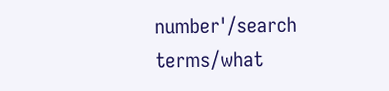number'/search terms/what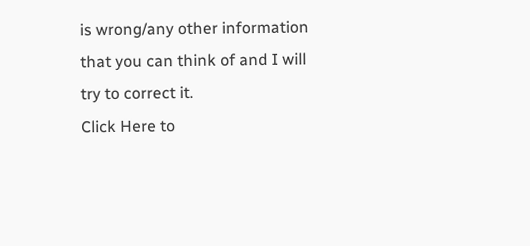is wrong/any other information that you can think of and I will try to correct it.
Click Here to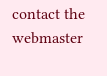contact the webmaster